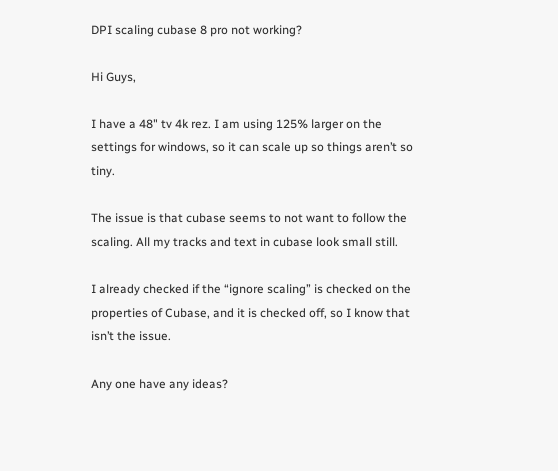DPI scaling cubase 8 pro not working?

Hi Guys,

I have a 48" tv 4k rez. I am using 125% larger on the settings for windows, so it can scale up so things aren’t so tiny.

The issue is that cubase seems to not want to follow the scaling. All my tracks and text in cubase look small still.

I already checked if the “ignore scaling” is checked on the properties of Cubase, and it is checked off, so I know that isn’t the issue.

Any one have any ideas?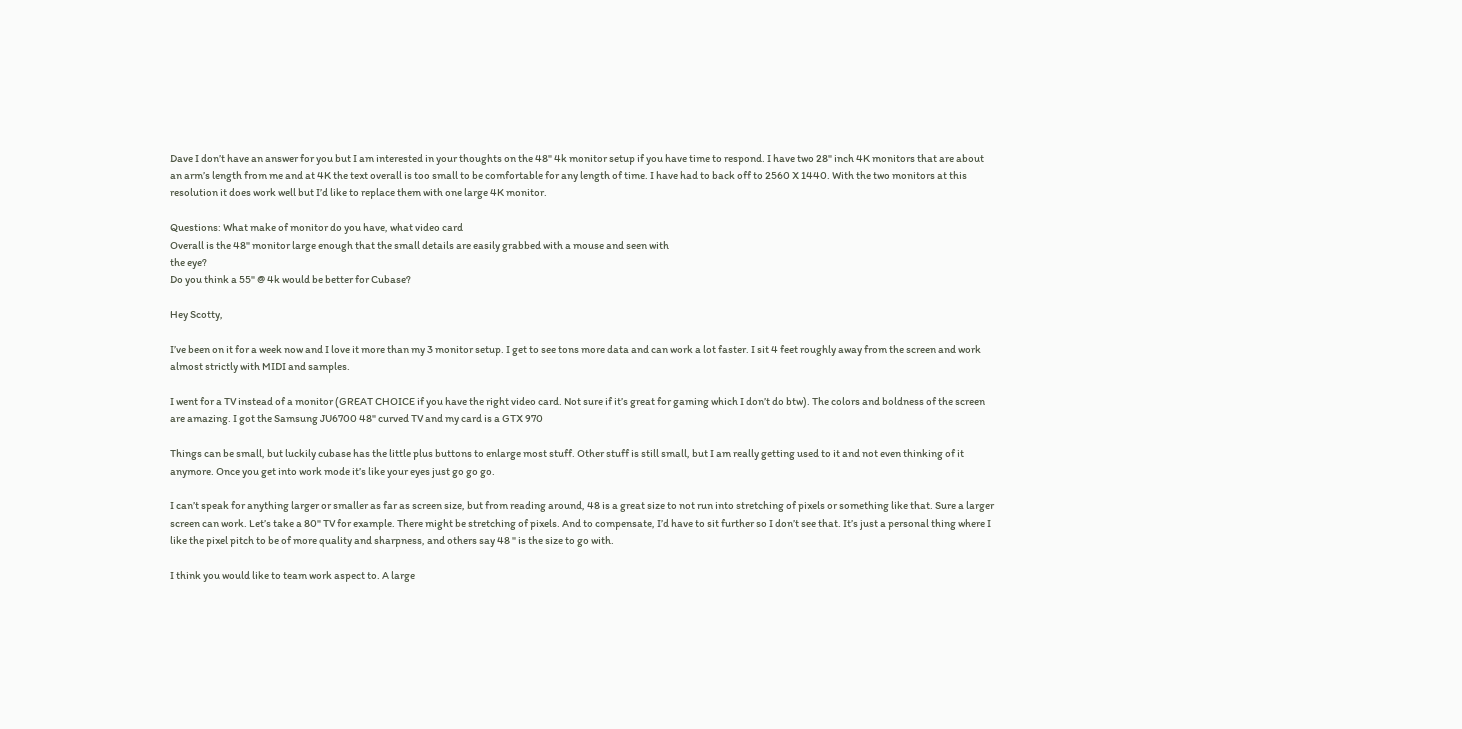Dave I don’t have an answer for you but I am interested in your thoughts on the 48" 4k monitor setup if you have time to respond. I have two 28" inch 4K monitors that are about an arm’s length from me and at 4K the text overall is too small to be comfortable for any length of time. I have had to back off to 2560 X 1440. With the two monitors at this resolution it does work well but I’d like to replace them with one large 4K monitor.

Questions: What make of monitor do you have, what video card
Overall is the 48" monitor large enough that the small details are easily grabbed with a mouse and seen with
the eye?
Do you think a 55" @ 4k would be better for Cubase?

Hey Scotty,

I’ve been on it for a week now and I love it more than my 3 monitor setup. I get to see tons more data and can work a lot faster. I sit 4 feet roughly away from the screen and work almost strictly with MIDI and samples.

I went for a TV instead of a monitor (GREAT CHOICE if you have the right video card. Not sure if it’s great for gaming which I don’t do btw). The colors and boldness of the screen are amazing. I got the Samsung JU6700 48" curved TV and my card is a GTX 970

Things can be small, but luckily cubase has the little plus buttons to enlarge most stuff. Other stuff is still small, but I am really getting used to it and not even thinking of it anymore. Once you get into work mode it’s like your eyes just go go go.

I can’t speak for anything larger or smaller as far as screen size, but from reading around, 48 is a great size to not run into stretching of pixels or something like that. Sure a larger screen can work. Let’s take a 80" TV for example. There might be stretching of pixels. And to compensate, I’d have to sit further so I don’t see that. It’s just a personal thing where I like the pixel pitch to be of more quality and sharpness, and others say 48 " is the size to go with.

I think you would like to team work aspect to. A large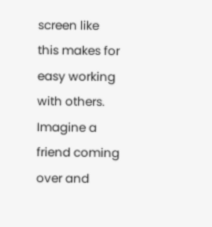screen like this makes for easy working with others. Imagine a friend coming over and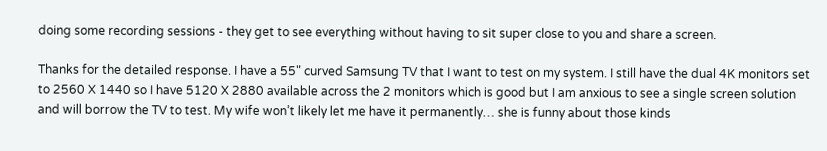doing some recording sessions - they get to see everything without having to sit super close to you and share a screen.

Thanks for the detailed response. I have a 55" curved Samsung TV that I want to test on my system. I still have the dual 4K monitors set to 2560 X 1440 so I have 5120 X 2880 available across the 2 monitors which is good but I am anxious to see a single screen solution and will borrow the TV to test. My wife won’t likely let me have it permanently… she is funny about those kinds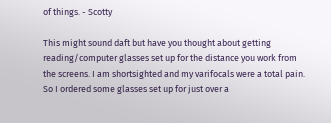of things. - Scotty

This might sound daft but have you thought about getting reading/computer glasses set up for the distance you work from the screens. I am shortsighted and my varifocals were a total pain. So I ordered some glasses set up for just over a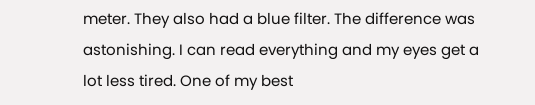meter. They also had a blue filter. The difference was astonishing. I can read everything and my eyes get a lot less tired. One of my best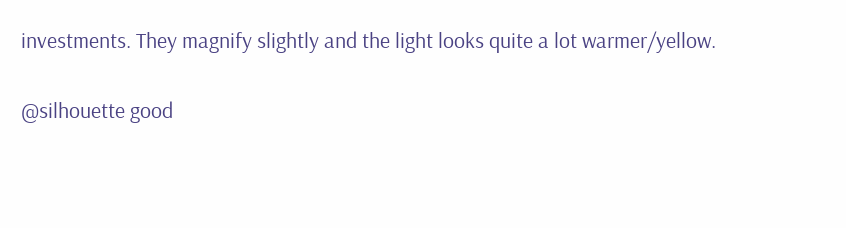investments. They magnify slightly and the light looks quite a lot warmer/yellow.

@silhouette good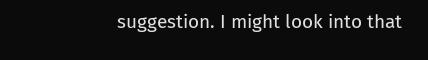suggestion. I might look into that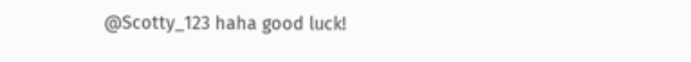@Scotty_123 haha good luck!